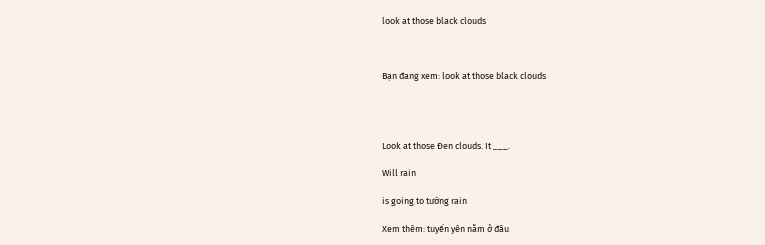look at those black clouds



Bạn đang xem: look at those black clouds




Look at those Đen clouds. It ___.

Will rain

is going to tướng rain

Xem thêm: tuyến yên nằm ở đâu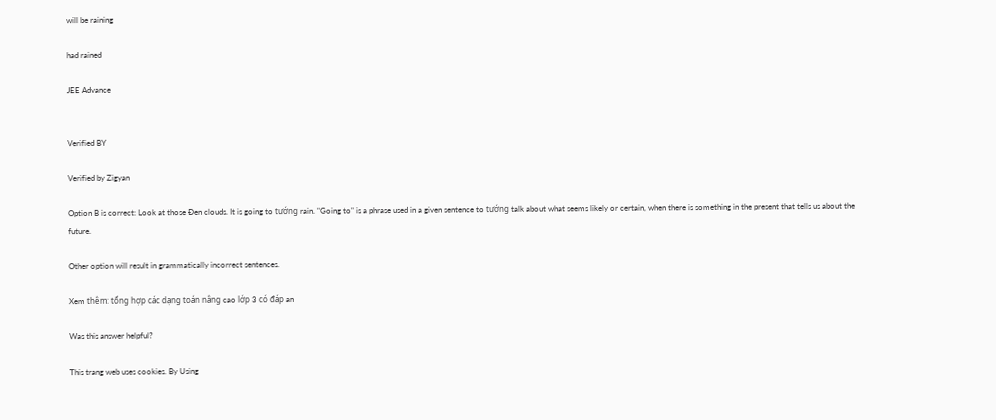will be raining

had rained

JEE Advance


Verified BY

Verified by Zigyan

Option B is correct: Look at those Đen clouds. It is going to tướng rain. "Going to" is a phrase used in a given sentence to tướng talk about what seems likely or certain, when there is something in the present that tells us about the future.

Other option will result in grammatically incorrect sentences.

Xem thêm: tổng hợp các dạng toán nâng cao lớp 3 có đáp an

Was this answer helpful?

This trang web uses cookies. By Using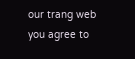our trang web you agree to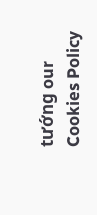tướng our Cookies Policy